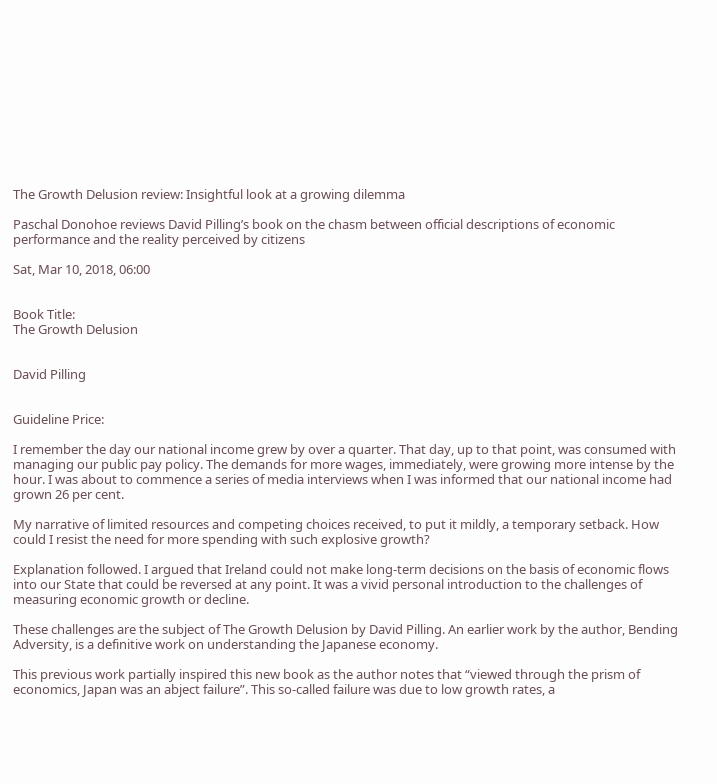The Growth Delusion review: Insightful look at a growing dilemma

Paschal Donohoe reviews David Pilling’s book on the chasm between official descriptions of economic performance and the reality perceived by citizens

Sat, Mar 10, 2018, 06:00


Book Title:
The Growth Delusion


David Pilling


Guideline Price:

I remember the day our national income grew by over a quarter. That day, up to that point, was consumed with managing our public pay policy. The demands for more wages, immediately, were growing more intense by the hour. I was about to commence a series of media interviews when I was informed that our national income had grown 26 per cent.

My narrative of limited resources and competing choices received, to put it mildly, a temporary setback. How could I resist the need for more spending with such explosive growth?

Explanation followed. I argued that Ireland could not make long-term decisions on the basis of economic flows into our State that could be reversed at any point. It was a vivid personal introduction to the challenges of measuring economic growth or decline.

These challenges are the subject of The Growth Delusion by David Pilling. An earlier work by the author, Bending Adversity, is a definitive work on understanding the Japanese economy.

This previous work partially inspired this new book as the author notes that “viewed through the prism of economics, Japan was an abject failure”. This so-called failure was due to low growth rates, a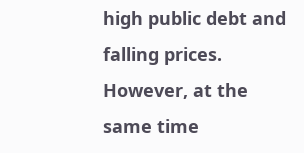high public debt and falling prices. However, at the same time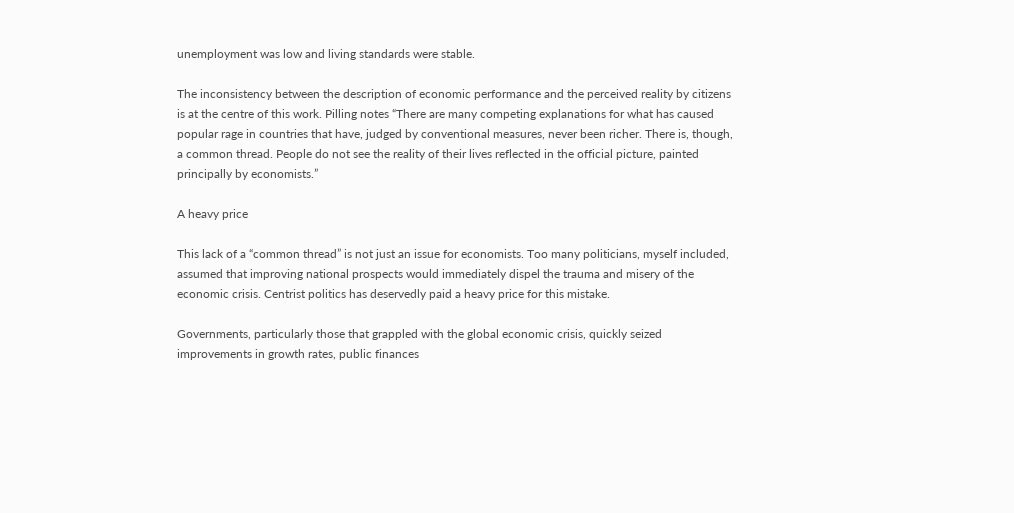unemployment was low and living standards were stable.

The inconsistency between the description of economic performance and the perceived reality by citizens is at the centre of this work. Pilling notes “There are many competing explanations for what has caused popular rage in countries that have, judged by conventional measures, never been richer. There is, though, a common thread. People do not see the reality of their lives reflected in the official picture, painted principally by economists.”

A heavy price

This lack of a “common thread” is not just an issue for economists. Too many politicians, myself included, assumed that improving national prospects would immediately dispel the trauma and misery of the economic crisis. Centrist politics has deservedly paid a heavy price for this mistake.

Governments, particularly those that grappled with the global economic crisis, quickly seized improvements in growth rates, public finances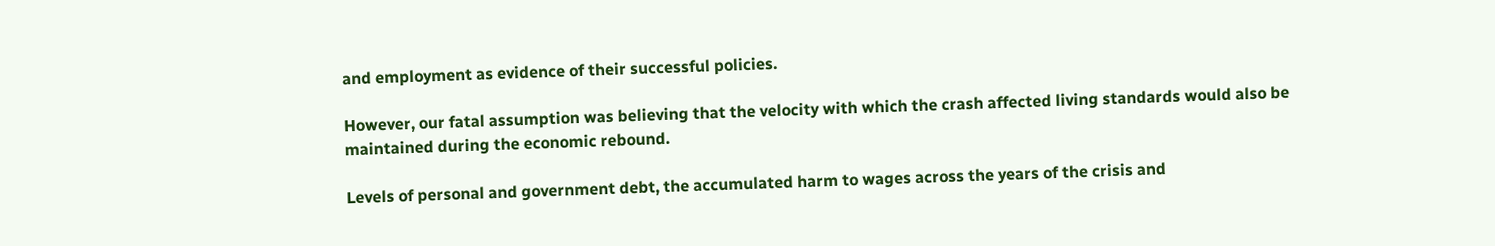and employment as evidence of their successful policies.

However, our fatal assumption was believing that the velocity with which the crash affected living standards would also be maintained during the economic rebound.

Levels of personal and government debt, the accumulated harm to wages across the years of the crisis and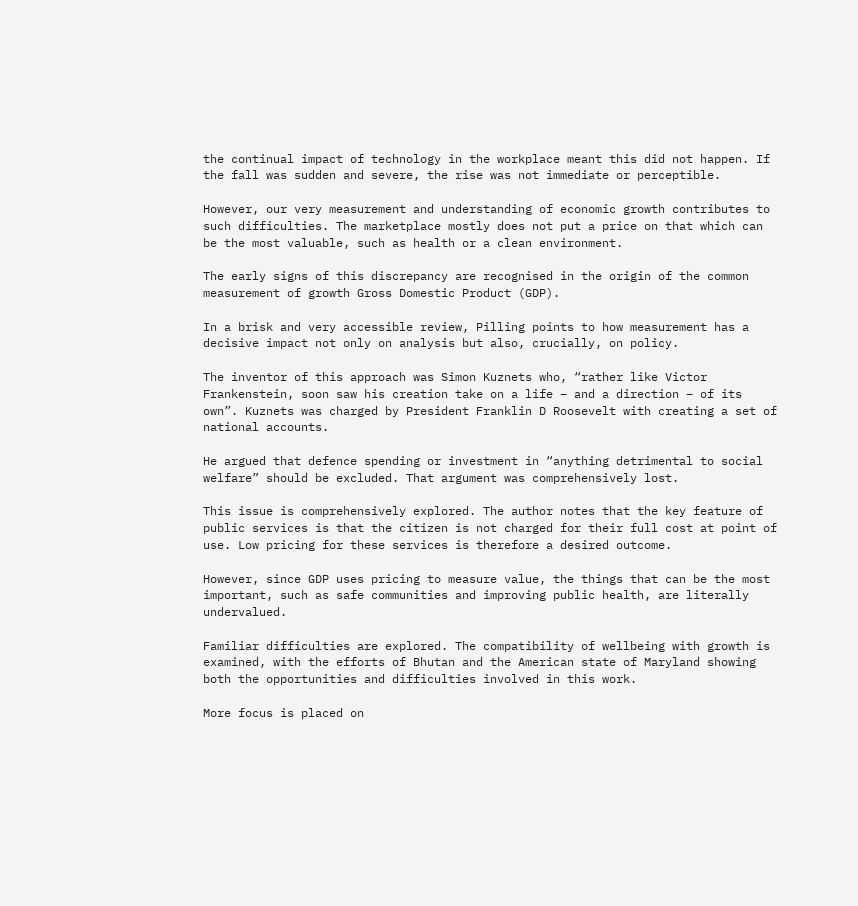the continual impact of technology in the workplace meant this did not happen. If the fall was sudden and severe, the rise was not immediate or perceptible.

However, our very measurement and understanding of economic growth contributes to such difficulties. The marketplace mostly does not put a price on that which can be the most valuable, such as health or a clean environment.

The early signs of this discrepancy are recognised in the origin of the common measurement of growth Gross Domestic Product (GDP).

In a brisk and very accessible review, Pilling points to how measurement has a decisive impact not only on analysis but also, crucially, on policy.

The inventor of this approach was Simon Kuznets who, “rather like Victor Frankenstein, soon saw his creation take on a life – and a direction – of its own”. Kuznets was charged by President Franklin D Roosevelt with creating a set of national accounts.

He argued that defence spending or investment in “anything detrimental to social welfare” should be excluded. That argument was comprehensively lost.

This issue is comprehensively explored. The author notes that the key feature of public services is that the citizen is not charged for their full cost at point of use. Low pricing for these services is therefore a desired outcome.

However, since GDP uses pricing to measure value, the things that can be the most important, such as safe communities and improving public health, are literally undervalued.

Familiar difficulties are explored. The compatibility of wellbeing with growth is examined, with the efforts of Bhutan and the American state of Maryland showing both the opportunities and difficulties involved in this work.

More focus is placed on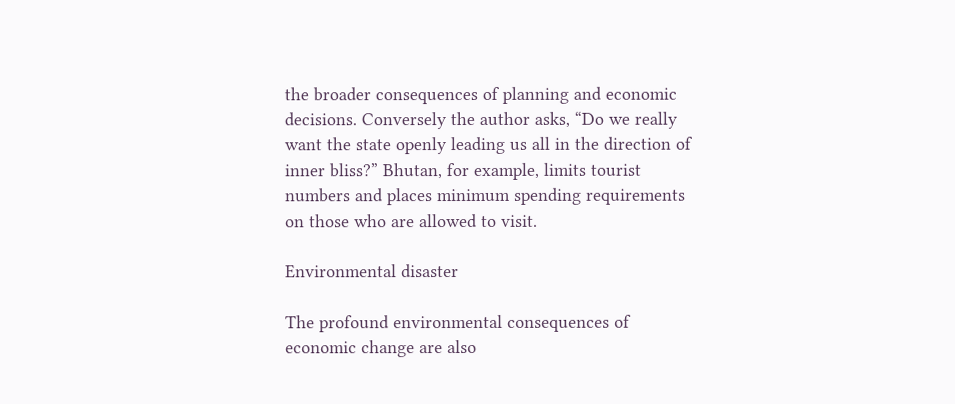the broader consequences of planning and economic decisions. Conversely the author asks, “Do we really want the state openly leading us all in the direction of inner bliss?” Bhutan, for example, limits tourist numbers and places minimum spending requirements on those who are allowed to visit.

Environmental disaster

The profound environmental consequences of economic change are also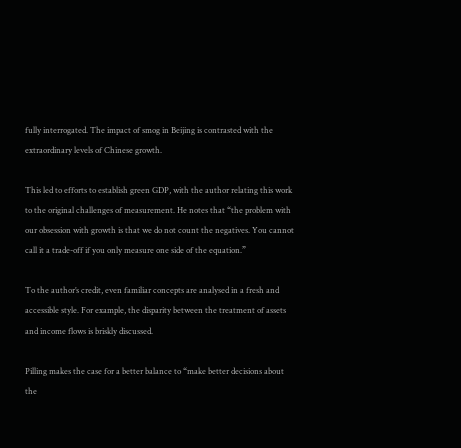fully interrogated. The impact of smog in Beijing is contrasted with the extraordinary levels of Chinese growth.

This led to efforts to establish green GDP, with the author relating this work to the original challenges of measurement. He notes that “the problem with our obsession with growth is that we do not count the negatives. You cannot call it a trade-off if you only measure one side of the equation.”

To the author’s credit, even familiar concepts are analysed in a fresh and accessible style. For example, the disparity between the treatment of assets and income flows is briskly discussed.

Pilling makes the case for a better balance to “make better decisions about the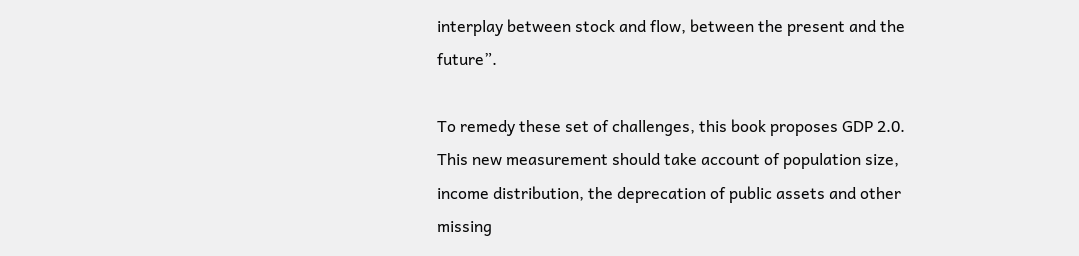interplay between stock and flow, between the present and the future”.

To remedy these set of challenges, this book proposes GDP 2.0. This new measurement should take account of population size, income distribution, the deprecation of public assets and other missing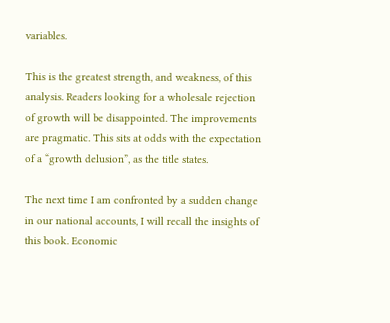variables.

This is the greatest strength, and weakness, of this analysis. Readers looking for a wholesale rejection of growth will be disappointed. The improvements are pragmatic. This sits at odds with the expectation of a “growth delusion”, as the title states.

The next time I am confronted by a sudden change in our national accounts, I will recall the insights of this book. Economic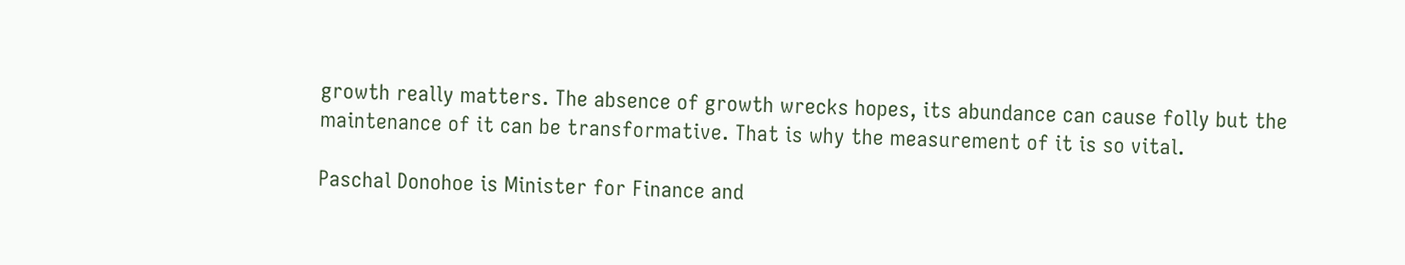growth really matters. The absence of growth wrecks hopes, its abundance can cause folly but the maintenance of it can be transformative. That is why the measurement of it is so vital.

Paschal Donohoe is Minister for Finance and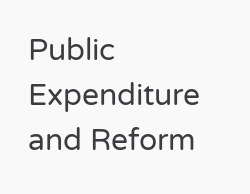Public Expenditure and Reform